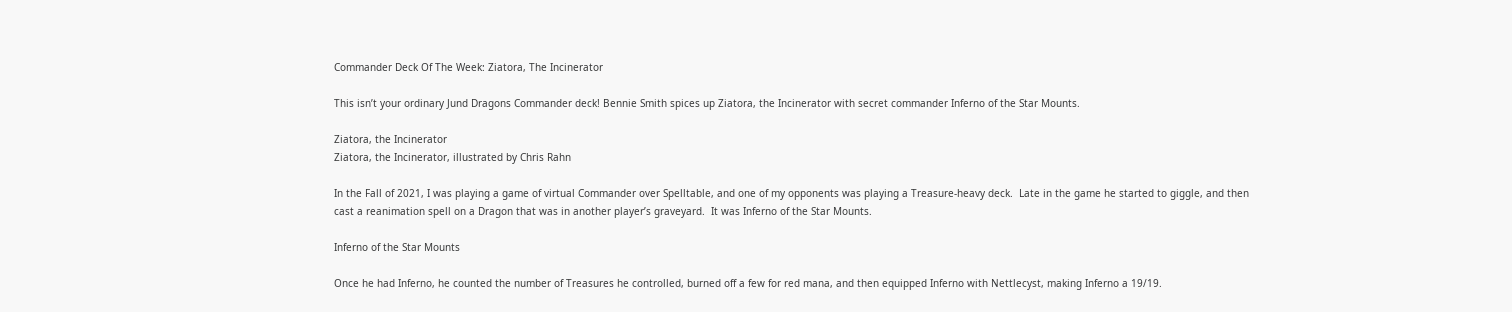Commander Deck Of The Week: Ziatora, The Incinerator

This isn’t your ordinary Jund Dragons Commander deck! Bennie Smith spices up Ziatora, the Incinerator with secret commander Inferno of the Star Mounts.

Ziatora, the Incinerator
Ziatora, the Incinerator, illustrated by Chris Rahn

In the Fall of 2021, I was playing a game of virtual Commander over Spelltable, and one of my opponents was playing a Treasure-heavy deck.  Late in the game he started to giggle, and then cast a reanimation spell on a Dragon that was in another player’s graveyard.  It was Inferno of the Star Mounts.

Inferno of the Star Mounts

Once he had Inferno, he counted the number of Treasures he controlled, burned off a few for red mana, and then equipped Inferno with Nettlecyst, making Inferno a 19/19.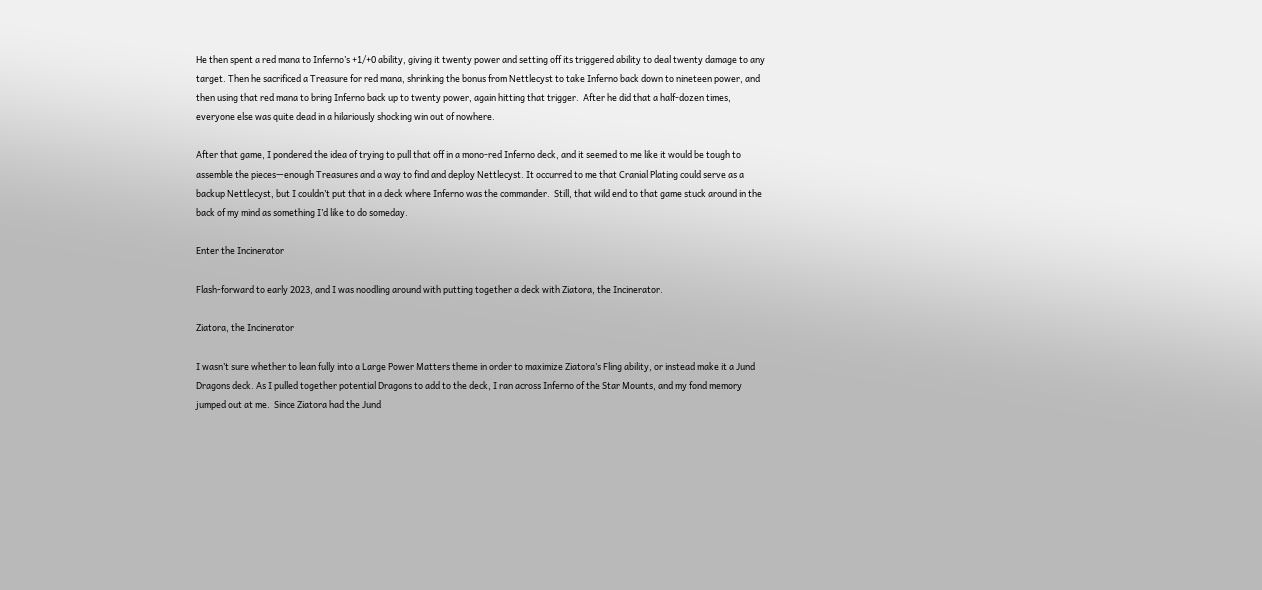He then spent a red mana to Inferno’s +1/+0 ability, giving it twenty power and setting off its triggered ability to deal twenty damage to any target. Then he sacrificed a Treasure for red mana, shrinking the bonus from Nettlecyst to take Inferno back down to nineteen power, and then using that red mana to bring Inferno back up to twenty power, again hitting that trigger.  After he did that a half-dozen times, everyone else was quite dead in a hilariously shocking win out of nowhere.

After that game, I pondered the idea of trying to pull that off in a mono-red Inferno deck, and it seemed to me like it would be tough to assemble the pieces—enough Treasures and a way to find and deploy Nettlecyst. It occurred to me that Cranial Plating could serve as a backup Nettlecyst, but I couldn’t put that in a deck where Inferno was the commander.  Still, that wild end to that game stuck around in the back of my mind as something I’d like to do someday.

Enter the Incinerator

Flash-forward to early 2023, and I was noodling around with putting together a deck with Ziatora, the Incinerator.

Ziatora, the Incinerator

I wasn’t sure whether to lean fully into a Large Power Matters theme in order to maximize Ziatora’s Fling ability, or instead make it a Jund Dragons deck. As I pulled together potential Dragons to add to the deck, I ran across Inferno of the Star Mounts, and my fond memory jumped out at me.  Since Ziatora had the Jund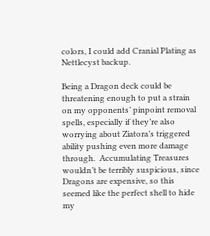colors, I could add Cranial Plating as Nettlecyst backup.

Being a Dragon deck could be threatening enough to put a strain on my opponents’ pinpoint removal spells, especially if they’re also worrying about Ziatora’s triggered ability pushing even more damage through.  Accumulating Treasures wouldn’t be terribly suspicious, since Dragons are expensive, so this seemed like the perfect shell to hide my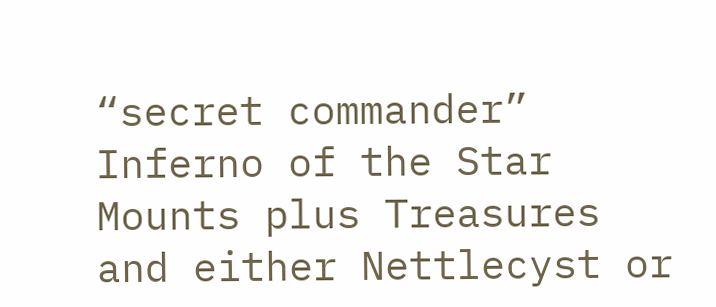“secret commander” Inferno of the Star Mounts plus Treasures and either Nettlecyst or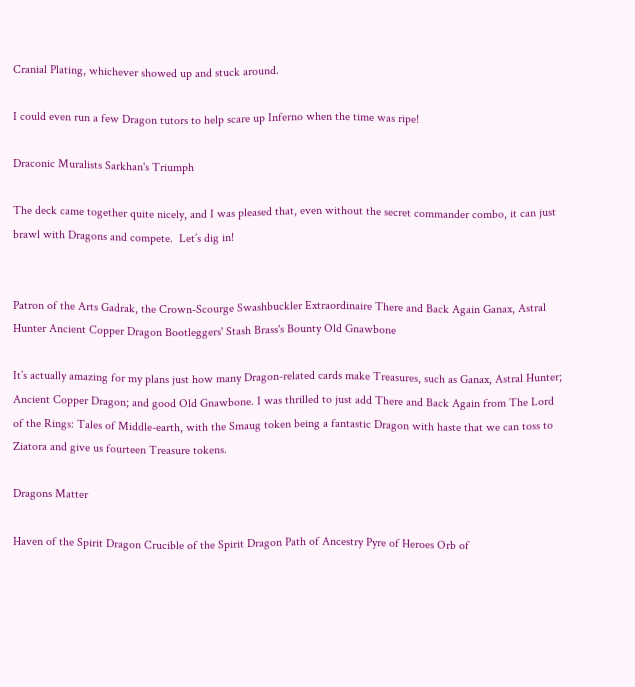Cranial Plating, whichever showed up and stuck around.

I could even run a few Dragon tutors to help scare up Inferno when the time was ripe!

Draconic Muralists Sarkhan's Triumph

The deck came together quite nicely, and I was pleased that, even without the secret commander combo, it can just brawl with Dragons and compete.  Let’s dig in!


Patron of the Arts Gadrak, the Crown-Scourge Swashbuckler Extraordinaire There and Back Again Ganax, Astral Hunter Ancient Copper Dragon Bootleggers' Stash Brass's Bounty Old Gnawbone

It’s actually amazing for my plans just how many Dragon-related cards make Treasures, such as Ganax, Astral Hunter; Ancient Copper Dragon; and good Old Gnawbone. I was thrilled to just add There and Back Again from The Lord of the Rings: Tales of Middle-earth, with the Smaug token being a fantastic Dragon with haste that we can toss to Ziatora and give us fourteen Treasure tokens.

Dragons Matter

Haven of the Spirit Dragon Crucible of the Spirit Dragon Path of Ancestry Pyre of Heroes Orb of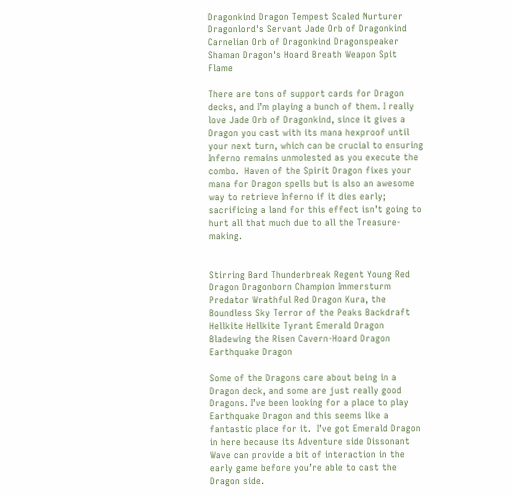Dragonkind Dragon Tempest Scaled Nurturer Dragonlord's Servant Jade Orb of Dragonkind Carnelian Orb of Dragonkind Dragonspeaker Shaman Dragon's Hoard Breath Weapon Spit Flame

There are tons of support cards for Dragon decks, and I’m playing a bunch of them. I really love Jade Orb of Dragonkind, since it gives a Dragon you cast with its mana hexproof until your next turn, which can be crucial to ensuring Inferno remains unmolested as you execute the combo.  Haven of the Spirit Dragon fixes your mana for Dragon spells but is also an awesome way to retrieve Inferno if it dies early; sacrificing a land for this effect isn’t going to hurt all that much due to all the Treasure-making.


Stirring Bard Thunderbreak Regent Young Red Dragon Dragonborn Champion Immersturm Predator Wrathful Red Dragon Kura, the Boundless Sky Terror of the Peaks Backdraft Hellkite Hellkite Tyrant Emerald Dragon Bladewing the Risen Cavern-Hoard Dragon Earthquake Dragon

Some of the Dragons care about being in a Dragon deck, and some are just really good Dragons. I’ve been looking for a place to play Earthquake Dragon and this seems like a fantastic place for it.  I’ve got Emerald Dragon in here because its Adventure side Dissonant Wave can provide a bit of interaction in the early game before you’re able to cast the Dragon side.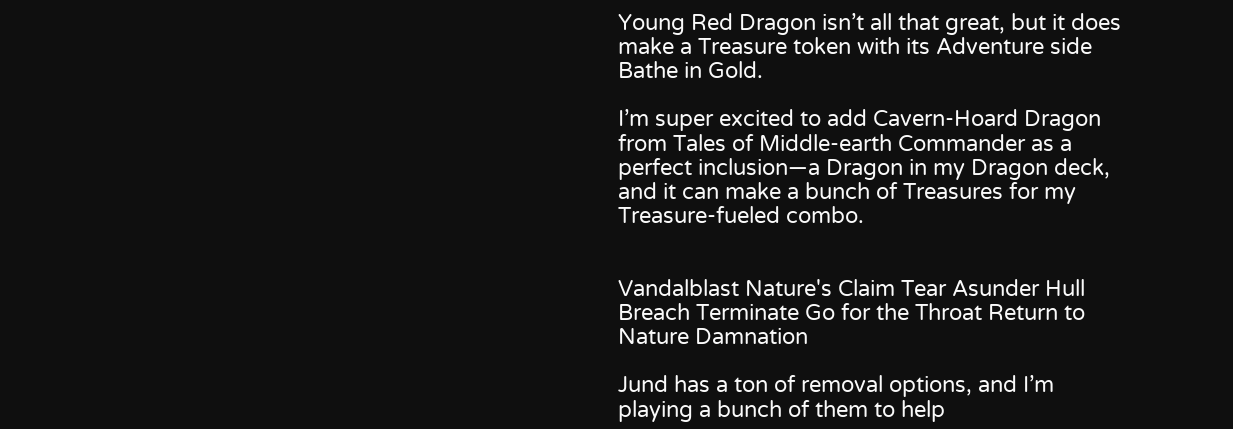Young Red Dragon isn’t all that great, but it does make a Treasure token with its Adventure side Bathe in Gold.

I’m super excited to add Cavern-Hoard Dragon from Tales of Middle-earth Commander as a perfect inclusion—a Dragon in my Dragon deck, and it can make a bunch of Treasures for my Treasure-fueled combo.


Vandalblast Nature's Claim Tear Asunder Hull Breach Terminate Go for the Throat Return to Nature Damnation

Jund has a ton of removal options, and I’m playing a bunch of them to help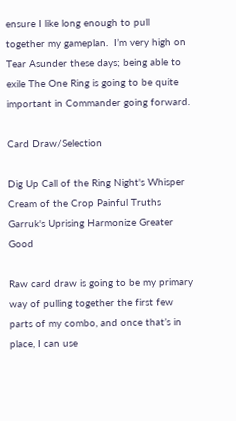ensure I like long enough to pull together my gameplan.  I’m very high on Tear Asunder these days; being able to exile The One Ring is going to be quite important in Commander going forward.

Card Draw/Selection

Dig Up Call of the Ring Night's Whisper Cream of the Crop Painful Truths Garruk's Uprising Harmonize Greater Good

Raw card draw is going to be my primary way of pulling together the first few parts of my combo, and once that’s in place, I can use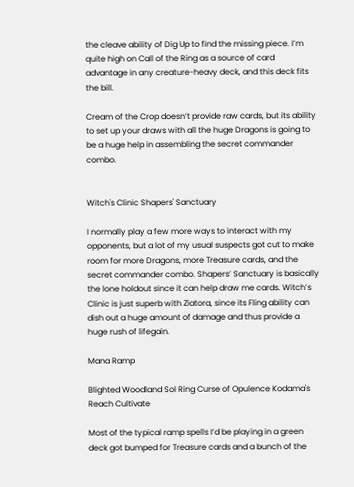the cleave ability of Dig Up to find the missing piece. I’m quite high on Call of the Ring as a source of card advantage in any creature-heavy deck, and this deck fits the bill.

Cream of the Crop doesn’t provide raw cards, but its ability to set up your draws with all the huge Dragons is going to be a huge help in assembling the secret commander combo.


Witch's Clinic Shapers' Sanctuary

I normally play a few more ways to interact with my opponents, but a lot of my usual suspects got cut to make room for more Dragons, more Treasure cards, and the secret commander combo. Shapers’ Sanctuary is basically the lone holdout since it can help draw me cards. Witch’s Clinic is just superb with Ziatora, since its Fling ability can dish out a huge amount of damage and thus provide a huge rush of lifegain.

Mana Ramp

Blighted Woodland Sol Ring Curse of Opulence Kodama's Reach Cultivate

Most of the typical ramp spells I’d be playing in a green deck got bumped for Treasure cards and a bunch of the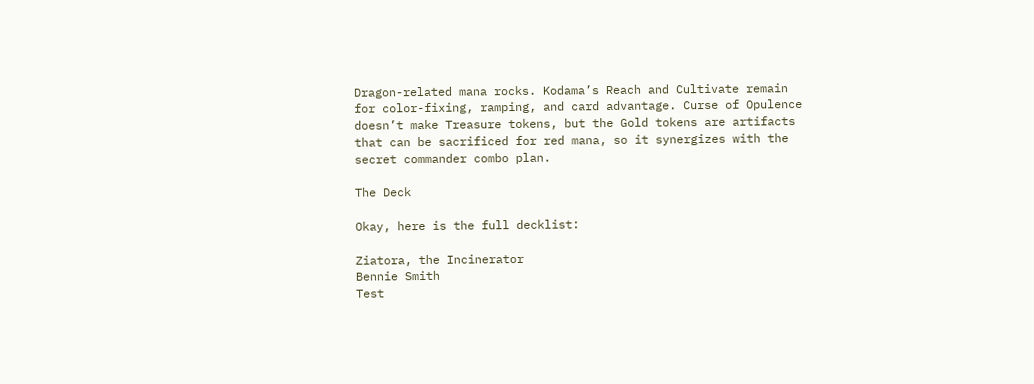Dragon-related mana rocks. Kodama’s Reach and Cultivate remain for color-fixing, ramping, and card advantage. Curse of Opulence doesn’t make Treasure tokens, but the Gold tokens are artifacts that can be sacrificed for red mana, so it synergizes with the secret commander combo plan.

The Deck

Okay, here is the full decklist:

Ziatora, the Incinerator
Bennie Smith
Test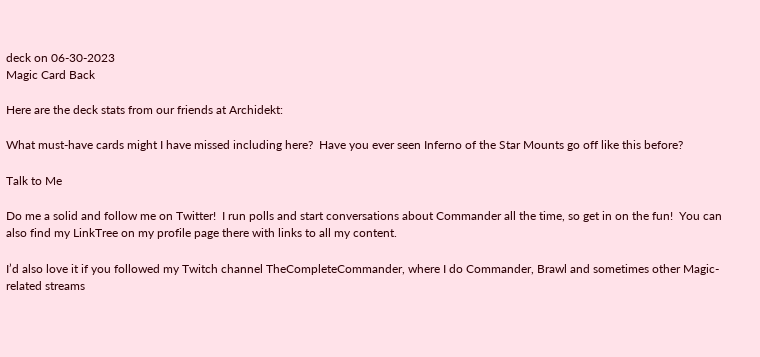deck on 06-30-2023
Magic Card Back

Here are the deck stats from our friends at Archidekt:

What must-have cards might I have missed including here?  Have you ever seen Inferno of the Star Mounts go off like this before?

Talk to Me

Do me a solid and follow me on Twitter!  I run polls and start conversations about Commander all the time, so get in on the fun!  You can also find my LinkTree on my profile page there with links to all my content.

I’d also love it if you followed my Twitch channel TheCompleteCommander, where I do Commander, Brawl and sometimes other Magic-related streams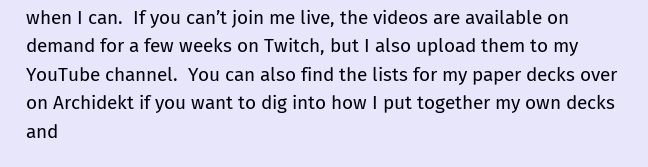when I can.  If you can’t join me live, the videos are available on demand for a few weeks on Twitch, but I also upload them to my YouTube channel.  You can also find the lists for my paper decks over on Archidekt if you want to dig into how I put together my own decks and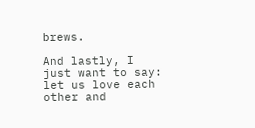brews.

And lastly, I just want to say: let us love each other and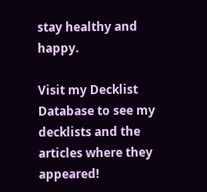stay healthy and happy.

Visit my Decklist Database to see my decklists and the articles where they appeared!